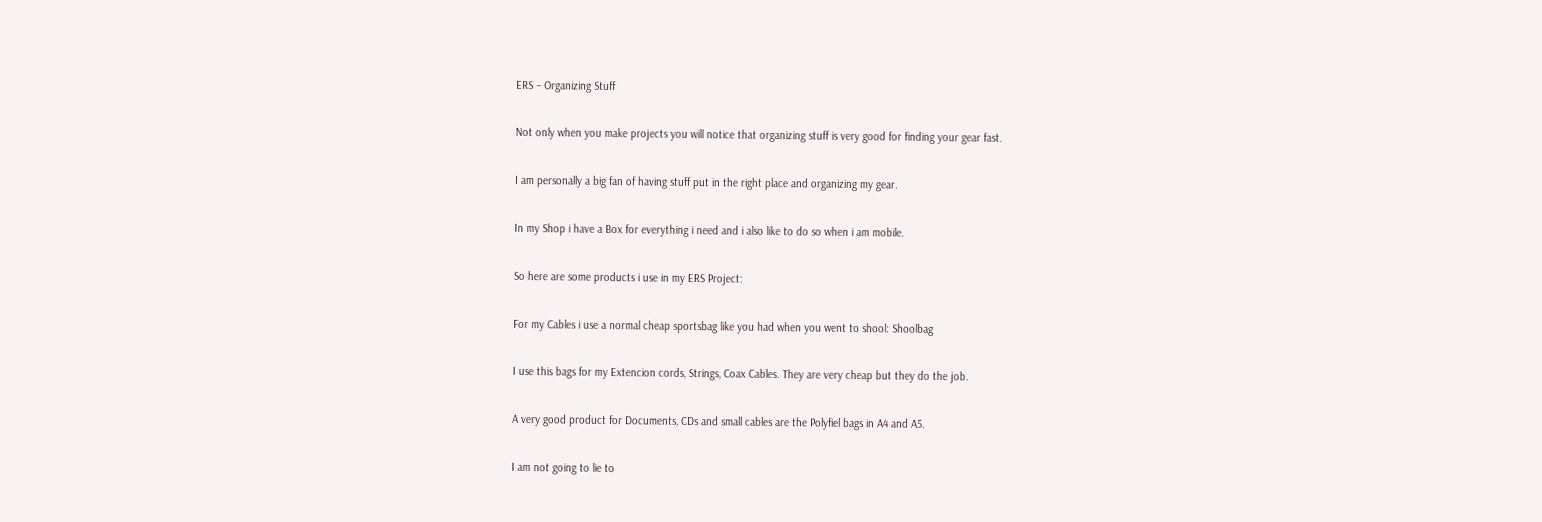ERS – Organizing Stuff

Not only when you make projects you will notice that organizing stuff is very good for finding your gear fast.

I am personally a big fan of having stuff put in the right place and organizing my gear.

In my Shop i have a Box for everything i need and i also like to do so when i am mobile.

So here are some products i use in my ERS Project:

For my Cables i use a normal cheap sportsbag like you had when you went to shool: Shoolbag

I use this bags for my Extencion cords, Strings, Coax Cables. They are very cheap but they do the job.

A very good product for Documents, CDs and small cables are the Polyfiel bags in A4 and A5.

I am not going to lie to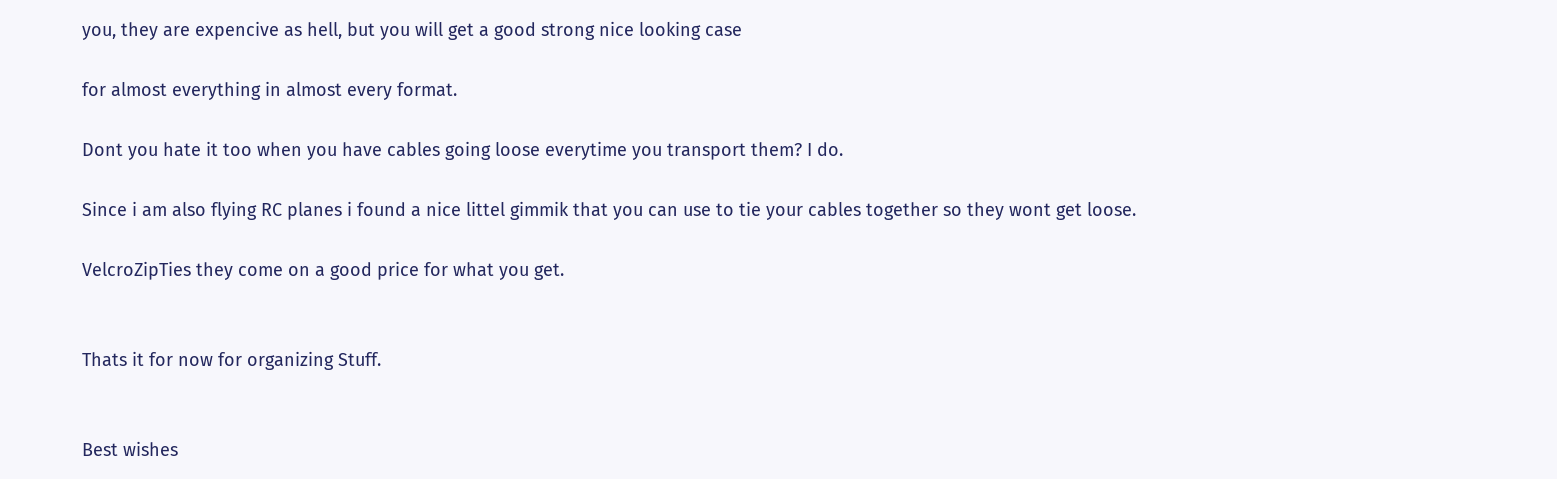you, they are expencive as hell, but you will get a good strong nice looking case

for almost everything in almost every format.

Dont you hate it too when you have cables going loose everytime you transport them? I do.

Since i am also flying RC planes i found a nice littel gimmik that you can use to tie your cables together so they wont get loose.

VelcroZipTies they come on a good price for what you get.


Thats it for now for organizing Stuff.


Best wishes